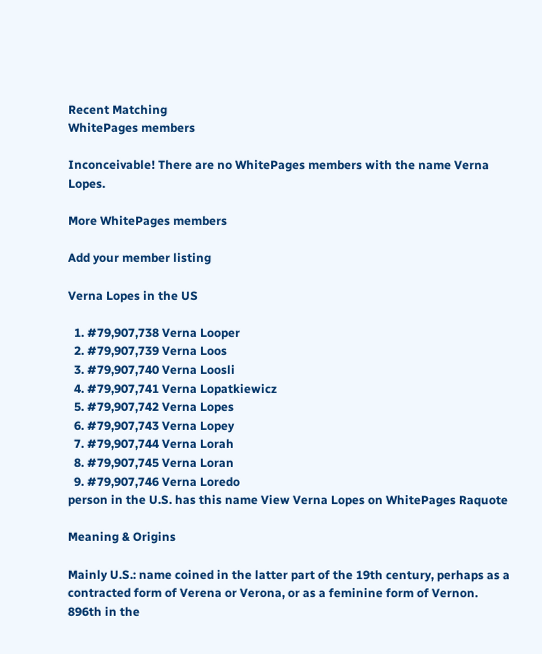Recent Matching
WhitePages members

Inconceivable! There are no WhitePages members with the name Verna Lopes.

More WhitePages members

Add your member listing

Verna Lopes in the US

  1. #79,907,738 Verna Looper
  2. #79,907,739 Verna Loos
  3. #79,907,740 Verna Loosli
  4. #79,907,741 Verna Lopatkiewicz
  5. #79,907,742 Verna Lopes
  6. #79,907,743 Verna Lopey
  7. #79,907,744 Verna Lorah
  8. #79,907,745 Verna Loran
  9. #79,907,746 Verna Loredo
person in the U.S. has this name View Verna Lopes on WhitePages Raquote

Meaning & Origins

Mainly U.S.: name coined in the latter part of the 19th century, perhaps as a contracted form of Verena or Verona, or as a feminine form of Vernon.
896th in the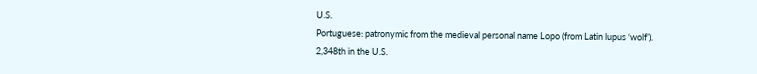U.S.
Portuguese: patronymic from the medieval personal name Lopo (from Latin lupus ‘wolf’).
2,348th in the U.S.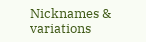Nicknames & variations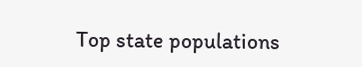Top state populations